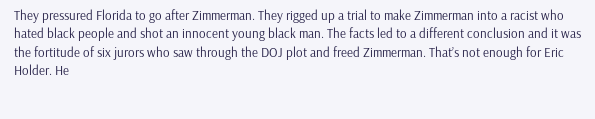They pressured Florida to go after Zimmerman. They rigged up a trial to make Zimmerman into a racist who hated black people and shot an innocent young black man. The facts led to a different conclusion and it was the fortitude of six jurors who saw through the DOJ plot and freed Zimmerman. That’s not enough for Eric Holder. He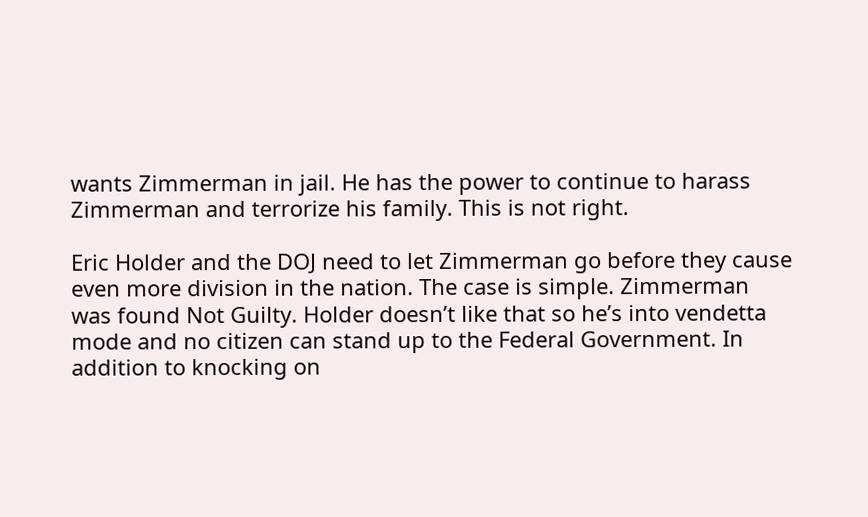wants Zimmerman in jail. He has the power to continue to harass Zimmerman and terrorize his family. This is not right.

Eric Holder and the DOJ need to let Zimmerman go before they cause even more division in the nation. The case is simple. Zimmerman was found Not Guilty. Holder doesn’t like that so he’s into vendetta mode and no citizen can stand up to the Federal Government. In addition to knocking on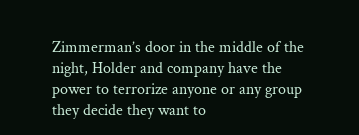Zimmerman’s door in the middle of the night, Holder and company have the power to terrorize anyone or any group they decide they want to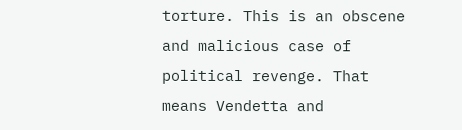torture. This is an obscene and malicious case of political revenge. That means Vendetta and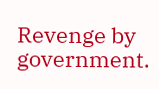Revenge by government.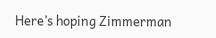Here’s hoping Zimmerman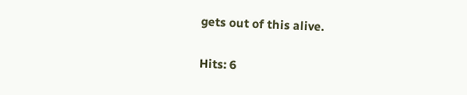gets out of this alive.

Hits: 6